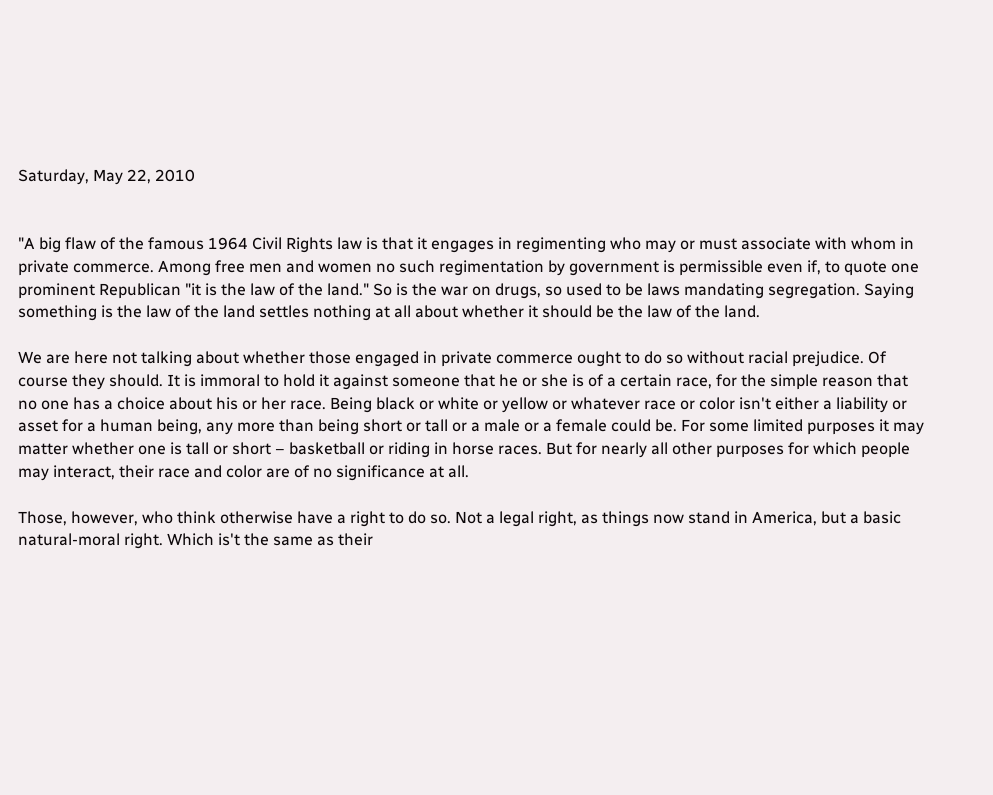Saturday, May 22, 2010


"A big flaw of the famous 1964 Civil Rights law is that it engages in regimenting who may or must associate with whom in private commerce. Among free men and women no such regimentation by government is permissible even if, to quote one prominent Republican "it is the law of the land." So is the war on drugs, so used to be laws mandating segregation. Saying something is the law of the land settles nothing at all about whether it should be the law of the land.

We are here not talking about whether those engaged in private commerce ought to do so without racial prejudice. Of course they should. It is immoral to hold it against someone that he or she is of a certain race, for the simple reason that no one has a choice about his or her race. Being black or white or yellow or whatever race or color isn't either a liability or asset for a human being, any more than being short or tall or a male or a female could be. For some limited purposes it may matter whether one is tall or short – basketball or riding in horse races. But for nearly all other purposes for which people may interact, their race and color are of no significance at all.

Those, however, who think otherwise have a right to do so. Not a legal right, as things now stand in America, but a basic natural-moral right. Which is't the same as their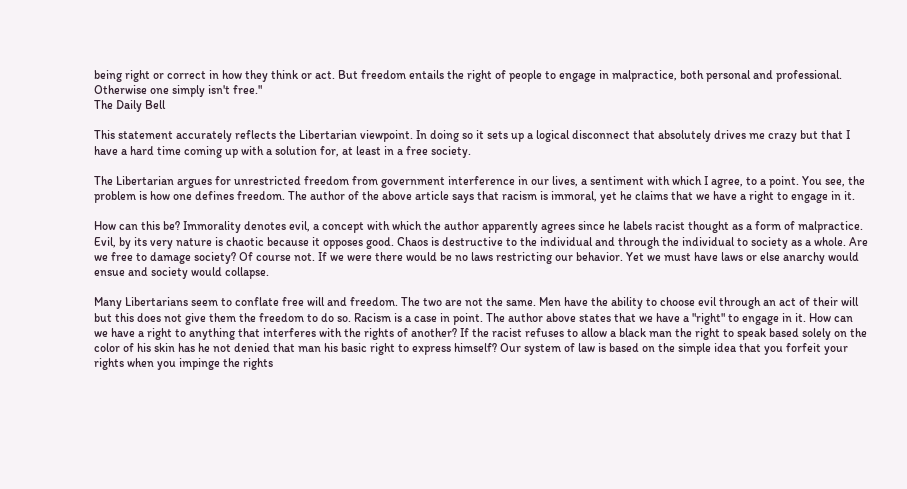being right or correct in how they think or act. But freedom entails the right of people to engage in malpractice, both personal and professional. Otherwise one simply isn't free."
The Daily Bell

This statement accurately reflects the Libertarian viewpoint. In doing so it sets up a logical disconnect that absolutely drives me crazy but that I have a hard time coming up with a solution for, at least in a free society.

The Libertarian argues for unrestricted freedom from government interference in our lives, a sentiment with which I agree, to a point. You see, the problem is how one defines freedom. The author of the above article says that racism is immoral, yet he claims that we have a right to engage in it.

How can this be? Immorality denotes evil, a concept with which the author apparently agrees since he labels racist thought as a form of malpractice. Evil, by its very nature is chaotic because it opposes good. Chaos is destructive to the individual and through the individual to society as a whole. Are we free to damage society? Of course not. If we were there would be no laws restricting our behavior. Yet we must have laws or else anarchy would ensue and society would collapse.

Many Libertarians seem to conflate free will and freedom. The two are not the same. Men have the ability to choose evil through an act of their will but this does not give them the freedom to do so. Racism is a case in point. The author above states that we have a "right" to engage in it. How can we have a right to anything that interferes with the rights of another? If the racist refuses to allow a black man the right to speak based solely on the color of his skin has he not denied that man his basic right to express himself? Our system of law is based on the simple idea that you forfeit your rights when you impinge the rights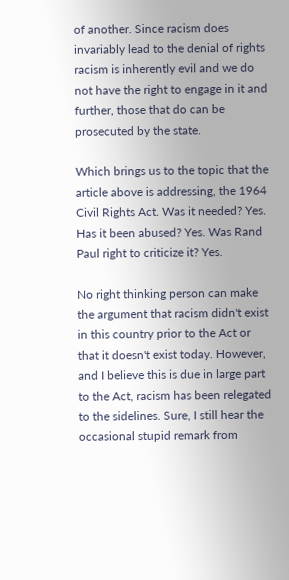of another. Since racism does invariably lead to the denial of rights racism is inherently evil and we do not have the right to engage in it and further, those that do can be prosecuted by the state.

Which brings us to the topic that the article above is addressing, the 1964 Civil Rights Act. Was it needed? Yes. Has it been abused? Yes. Was Rand Paul right to criticize it? Yes.

No right thinking person can make the argument that racism didn't exist in this country prior to the Act or that it doesn't exist today. However, and I believe this is due in large part to the Act, racism has been relegated to the sidelines. Sure, I still hear the occasional stupid remark from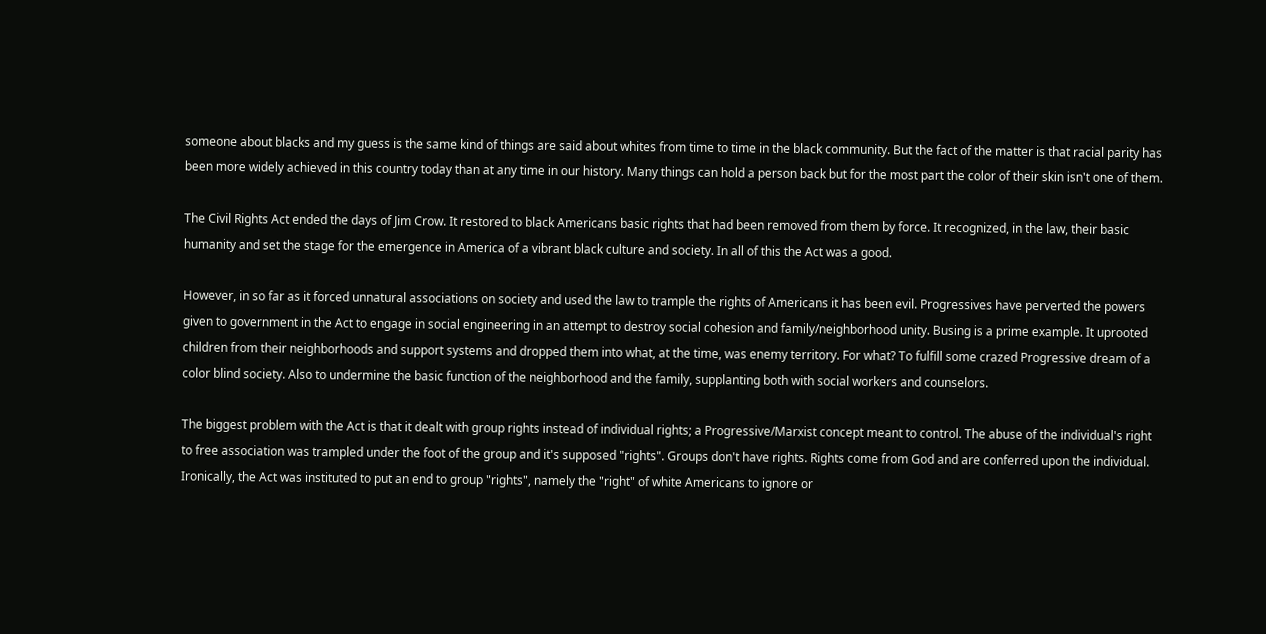someone about blacks and my guess is the same kind of things are said about whites from time to time in the black community. But the fact of the matter is that racial parity has been more widely achieved in this country today than at any time in our history. Many things can hold a person back but for the most part the color of their skin isn't one of them.

The Civil Rights Act ended the days of Jim Crow. It restored to black Americans basic rights that had been removed from them by force. It recognized, in the law, their basic humanity and set the stage for the emergence in America of a vibrant black culture and society. In all of this the Act was a good.

However, in so far as it forced unnatural associations on society and used the law to trample the rights of Americans it has been evil. Progressives have perverted the powers given to government in the Act to engage in social engineering in an attempt to destroy social cohesion and family/neighborhood unity. Busing is a prime example. It uprooted children from their neighborhoods and support systems and dropped them into what, at the time, was enemy territory. For what? To fulfill some crazed Progressive dream of a color blind society. Also to undermine the basic function of the neighborhood and the family, supplanting both with social workers and counselors.

The biggest problem with the Act is that it dealt with group rights instead of individual rights; a Progressive/Marxist concept meant to control. The abuse of the individual's right to free association was trampled under the foot of the group and it's supposed "rights". Groups don't have rights. Rights come from God and are conferred upon the individual. Ironically, the Act was instituted to put an end to group "rights", namely the "right" of white Americans to ignore or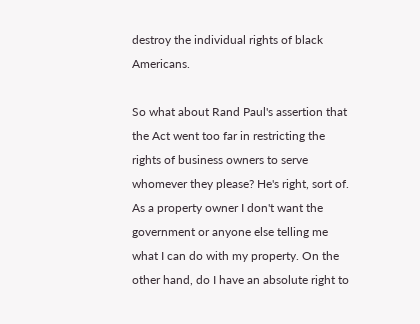destroy the individual rights of black Americans.

So what about Rand Paul's assertion that the Act went too far in restricting the rights of business owners to serve whomever they please? He's right, sort of. As a property owner I don't want the government or anyone else telling me what I can do with my property. On the other hand, do I have an absolute right to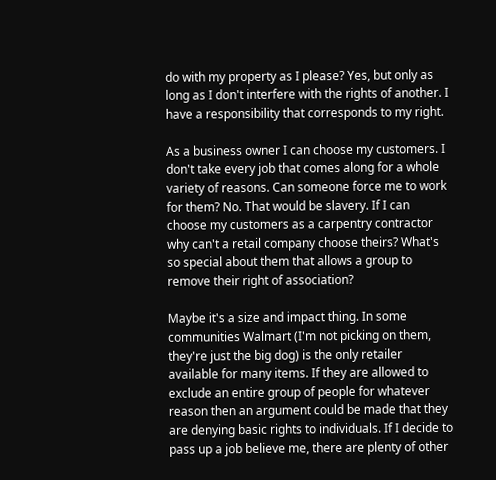do with my property as I please? Yes, but only as long as I don't interfere with the rights of another. I have a responsibility that corresponds to my right.

As a business owner I can choose my customers. I don't take every job that comes along for a whole variety of reasons. Can someone force me to work for them? No. That would be slavery. If I can choose my customers as a carpentry contractor why can't a retail company choose theirs? What's so special about them that allows a group to remove their right of association?

Maybe it's a size and impact thing. In some communities Walmart (I'm not picking on them, they're just the big dog) is the only retailer available for many items. If they are allowed to exclude an entire group of people for whatever reason then an argument could be made that they are denying basic rights to individuals. If I decide to pass up a job believe me, there are plenty of other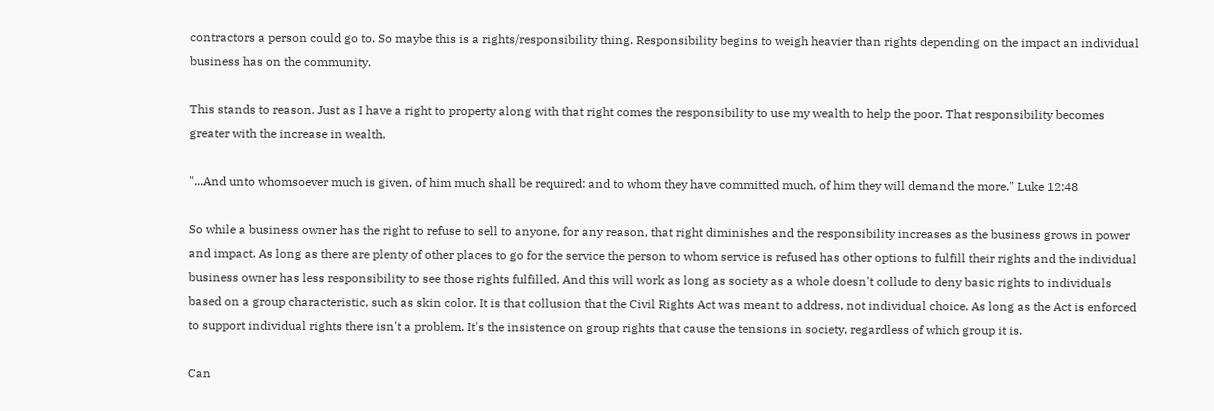contractors a person could go to. So maybe this is a rights/responsibility thing. Responsibility begins to weigh heavier than rights depending on the impact an individual business has on the community.

This stands to reason. Just as I have a right to property along with that right comes the responsibility to use my wealth to help the poor. That responsibility becomes greater with the increase in wealth.

"...And unto whomsoever much is given, of him much shall be required: and to whom they have committed much, of him they will demand the more." Luke 12:48

So while a business owner has the right to refuse to sell to anyone, for any reason, that right diminishes and the responsibility increases as the business grows in power and impact. As long as there are plenty of other places to go for the service the person to whom service is refused has other options to fulfill their rights and the individual business owner has less responsibility to see those rights fulfilled. And this will work as long as society as a whole doesn't collude to deny basic rights to individuals based on a group characteristic, such as skin color. It is that collusion that the Civil Rights Act was meant to address, not individual choice. As long as the Act is enforced to support individual rights there isn't a problem. It's the insistence on group rights that cause the tensions in society, regardless of which group it is.

Can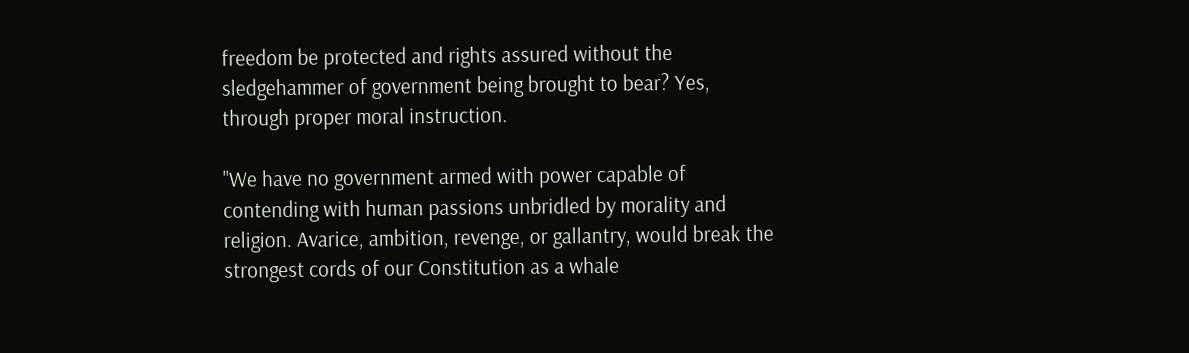freedom be protected and rights assured without the sledgehammer of government being brought to bear? Yes, through proper moral instruction.

"We have no government armed with power capable of contending with human passions unbridled by morality and religion. Avarice, ambition, revenge, or gallantry, would break the strongest cords of our Constitution as a whale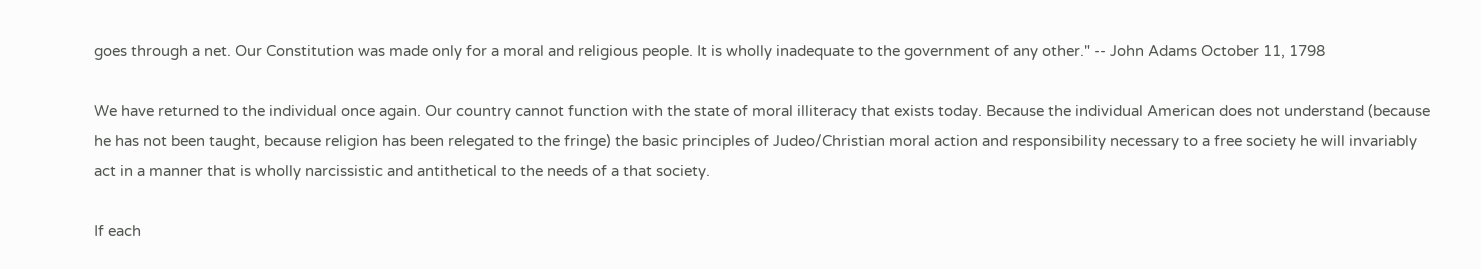goes through a net. Our Constitution was made only for a moral and religious people. It is wholly inadequate to the government of any other." -- John Adams October 11, 1798

We have returned to the individual once again. Our country cannot function with the state of moral illiteracy that exists today. Because the individual American does not understand (because he has not been taught, because religion has been relegated to the fringe) the basic principles of Judeo/Christian moral action and responsibility necessary to a free society he will invariably act in a manner that is wholly narcissistic and antithetical to the needs of a that society.

If each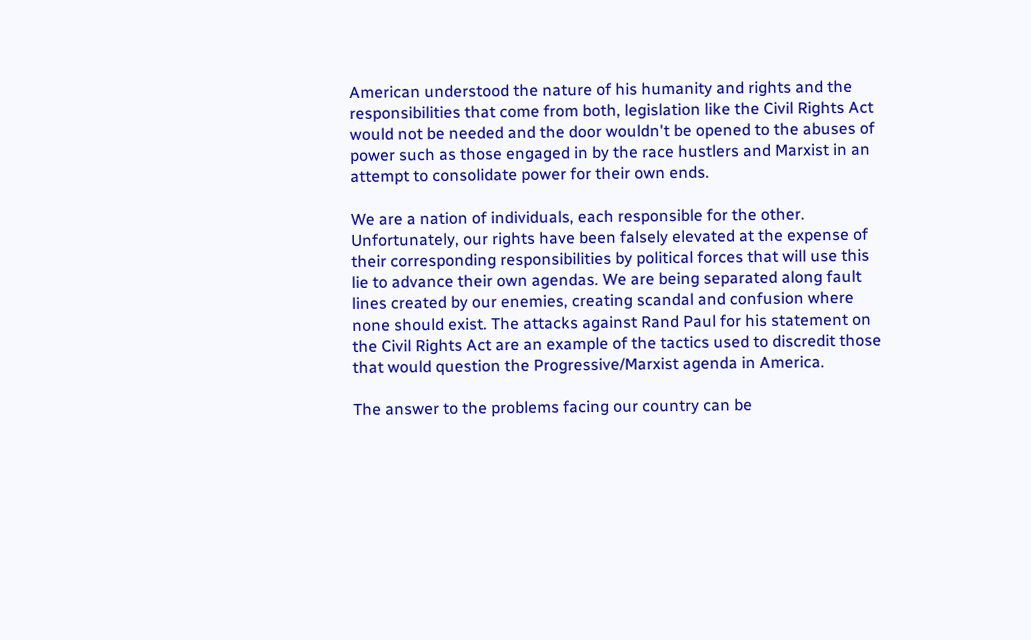American understood the nature of his humanity and rights and the responsibilities that come from both, legislation like the Civil Rights Act would not be needed and the door wouldn't be opened to the abuses of power such as those engaged in by the race hustlers and Marxist in an attempt to consolidate power for their own ends.

We are a nation of individuals, each responsible for the other. Unfortunately, our rights have been falsely elevated at the expense of their corresponding responsibilities by political forces that will use this lie to advance their own agendas. We are being separated along fault lines created by our enemies, creating scandal and confusion where none should exist. The attacks against Rand Paul for his statement on the Civil Rights Act are an example of the tactics used to discredit those that would question the Progressive/Marxist agenda in America.

The answer to the problems facing our country can be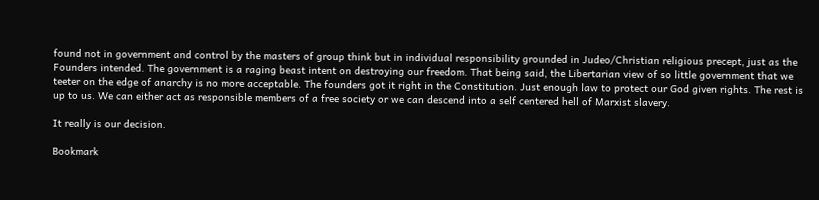found not in government and control by the masters of group think but in individual responsibility grounded in Judeo/Christian religious precept, just as the Founders intended. The government is a raging beast intent on destroying our freedom. That being said, the Libertarian view of so little government that we teeter on the edge of anarchy is no more acceptable. The founders got it right in the Constitution. Just enough law to protect our God given rights. The rest is up to us. We can either act as responsible members of a free society or we can descend into a self centered hell of Marxist slavery.

It really is our decision.

Bookmark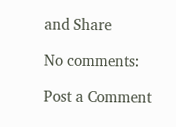and Share

No comments:

Post a Comment